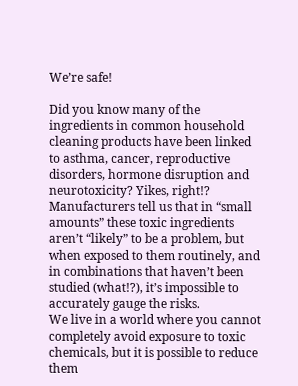We’re safe!

Did you know many of the ingredients in common household cleaning products have been linked to asthma, cancer, reproductive disorders, hormone disruption and neurotoxicity? Yikes, right!? Manufacturers tell us that in “small amounts” these toxic ingredients aren’t “likely” to be a problem, but when exposed to them routinely, and in combinations that haven’t been studied (what!?), it’s impossible to accurately gauge the risks.
We live in a world where you cannot completely avoid exposure to toxic chemicals, but it is possible to reduce them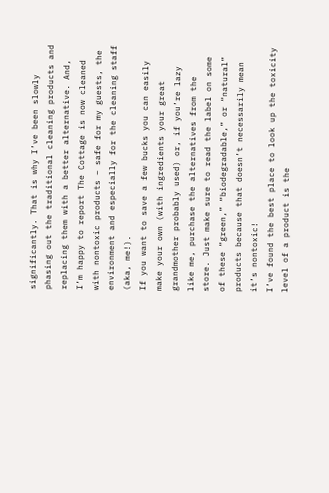significantly. That is why I’ve been slowly phasing out the traditional cleaning products and replacing them with a better alternative. And, I’m happy to report The Cottage is now cleaned with nontoxic products – safe for my guests, the environment and especially for the cleaning staff (aka, me!).
If you want to save a few bucks you can easily make your own (with ingredients your great grandmother probably used) or, if you’re lazy like me, purchase the alternatives from the store. Just make sure to read the label on some of these “green,” “biodegradable,” or “natural” products because that doesn’t necessarily mean it’s nontoxic!
I’ve found the best place to look up the toxicity level of a product is the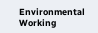Environmental Working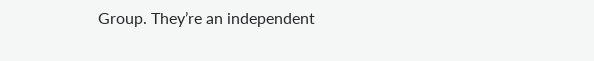Group. They’re an independent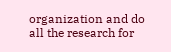organization and do all the research for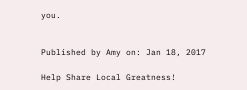you.


Published by Amy on: Jan 18, 2017

Help Share Local Greatness!